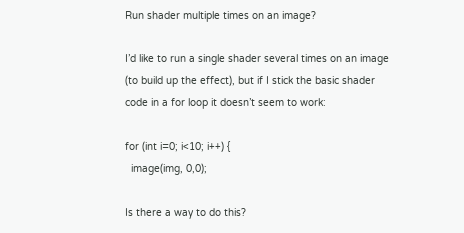Run shader multiple times on an image?

I’d like to run a single shader several times on an image (to build up the effect), but if I stick the basic shader code in a for loop it doesn’t seem to work:

for (int i=0; i<10; i++) {
  image(img, 0,0);

Is there a way to do this?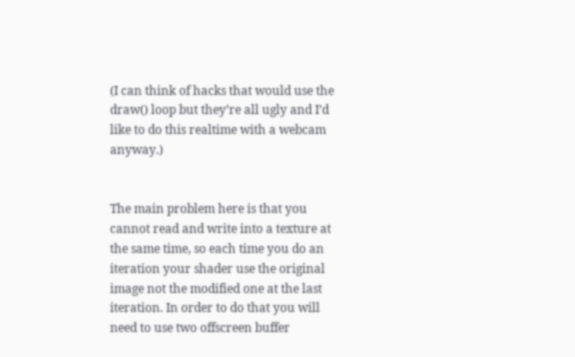(I can think of hacks that would use the draw() loop but they’re all ugly and I’d like to do this realtime with a webcam anyway.)


The main problem here is that you cannot read and write into a texture at the same time, so each time you do an iteration your shader use the original image not the modified one at the last iteration. In order to do that you will need to use two offscreen buffer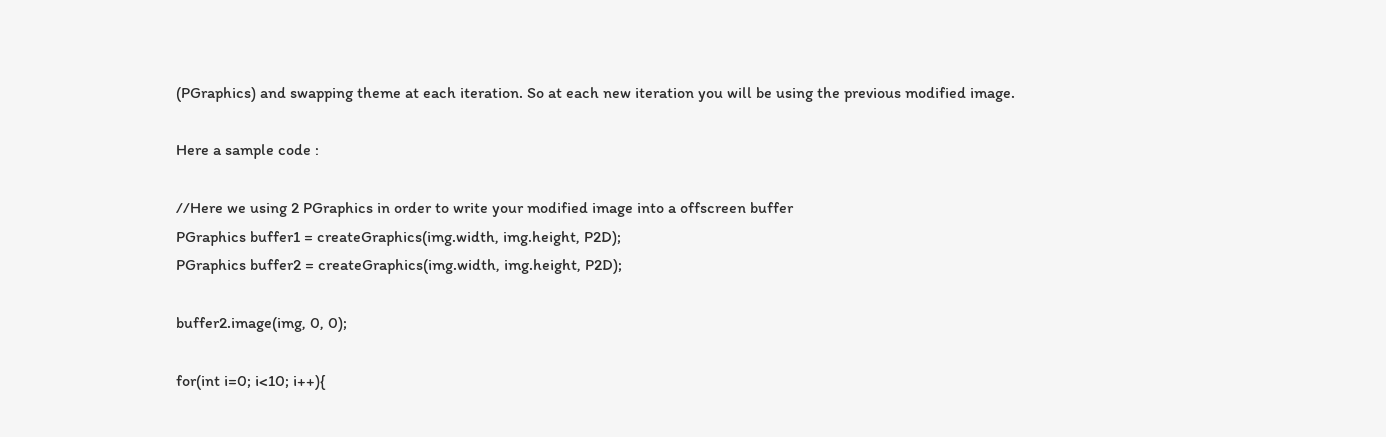(PGraphics) and swapping theme at each iteration. So at each new iteration you will be using the previous modified image.

Here a sample code :

//Here we using 2 PGraphics in order to write your modified image into a offscreen buffer
PGraphics buffer1 = createGraphics(img.width, img.height, P2D);
PGraphics buffer2 = createGraphics(img.width, img.height, P2D);

buffer2.image(img, 0, 0);

for(int i=0; i<10; i++){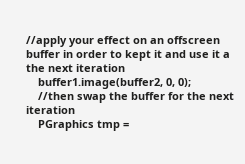//apply your effect on an offscreen buffer in order to kept it and use it a the next iteration
    buffer1.image(buffer2, 0, 0);
    //then swap the buffer for the next iteration
    PGraphics tmp =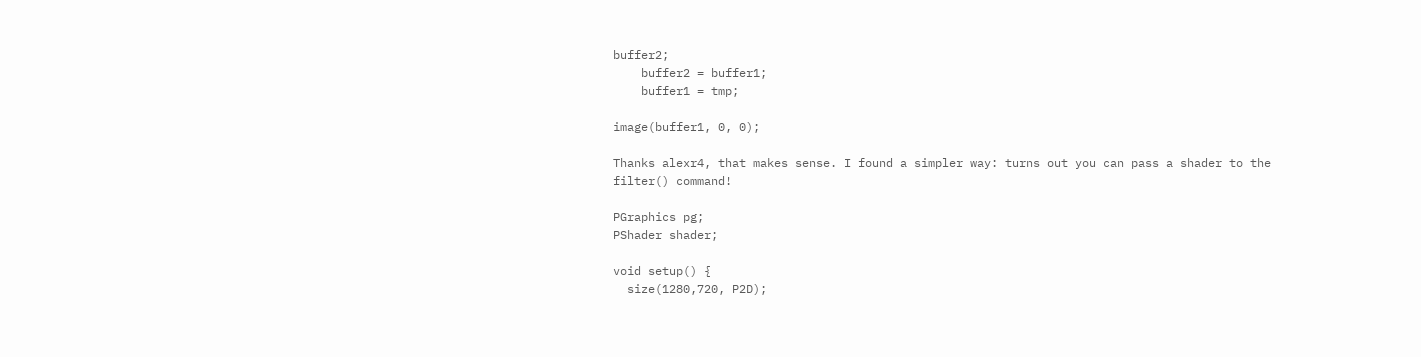buffer2;
    buffer2 = buffer1;
    buffer1 = tmp;

image(buffer1, 0, 0);

Thanks alexr4, that makes sense. I found a simpler way: turns out you can pass a shader to the filter() command!

PGraphics pg;
PShader shader;

void setup() {
  size(1280,720, P2D);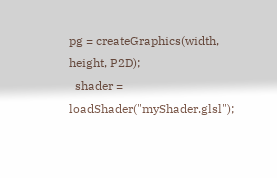pg = createGraphics(width, height, P2D);
  shader = loadShader("myShader.glsl");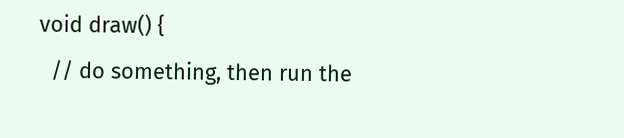void draw() {
  // do something, then run the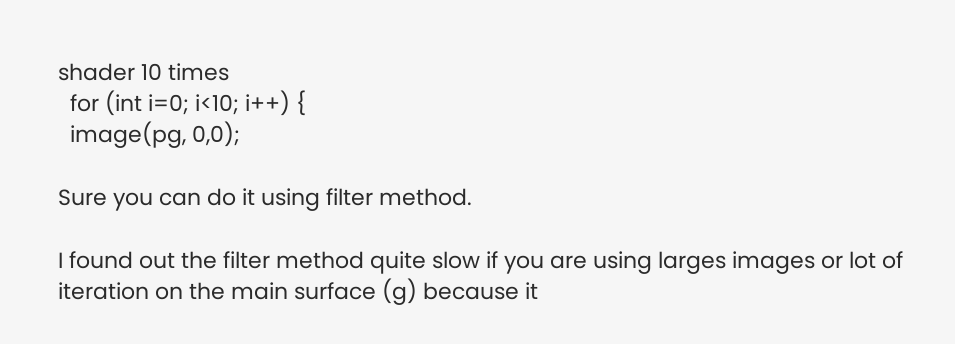shader 10 times
  for (int i=0; i<10; i++) {
  image(pg, 0,0);

Sure you can do it using filter method.

I found out the filter method quite slow if you are using larges images or lot of iteration on the main surface (g) because it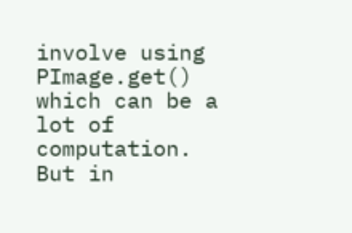involve using PImage.get() which can be a lot of computation. But in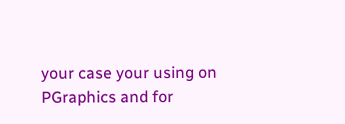your case your using on PGraphics and for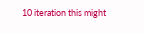10 iteration this might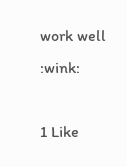work well :wink:

1 Like